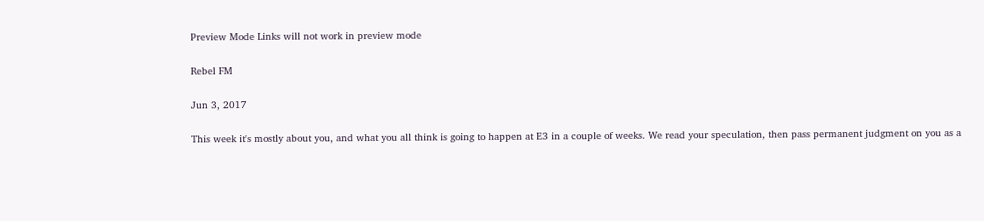Preview Mode Links will not work in preview mode

Rebel FM

Jun 3, 2017

This week it's mostly about you, and what you all think is going to happen at E3 in a couple of weeks. We read your speculation, then pass permanent judgment on you as a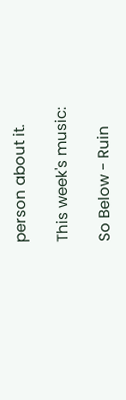person about it.

This week's music:

So Below - Ruin